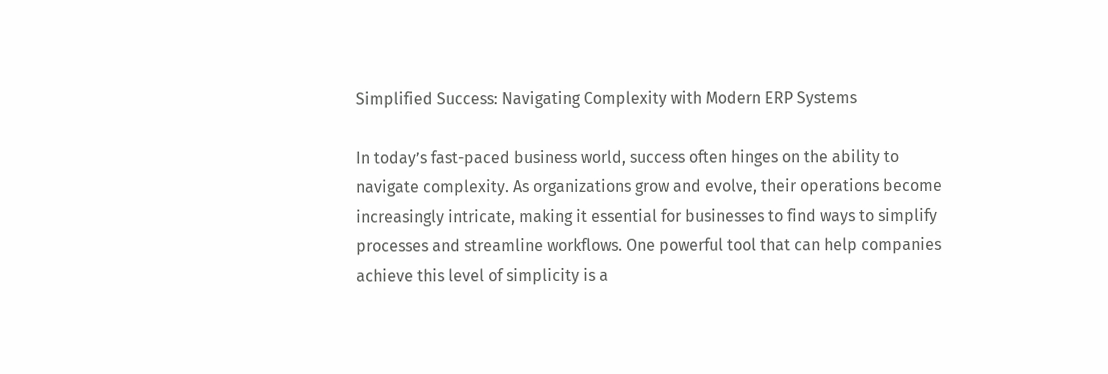Simplified Success: Navigating Complexity with Modern ERP Systems

In today’s fast-paced business world, success often hinges on the ability to navigate complexity. As organizations grow and evolve, their operations become increasingly intricate, making it essential for businesses to find ways to simplify processes and streamline workflows. One powerful tool that can help companies achieve this level of simplicity is a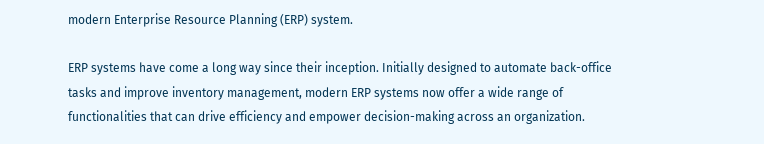modern Enterprise Resource Planning (ERP) system.

ERP systems have come a long way since their inception. Initially designed to automate back-office tasks and improve inventory management, modern ERP systems now offer a wide range of functionalities that can drive efficiency and empower decision-making across an organization.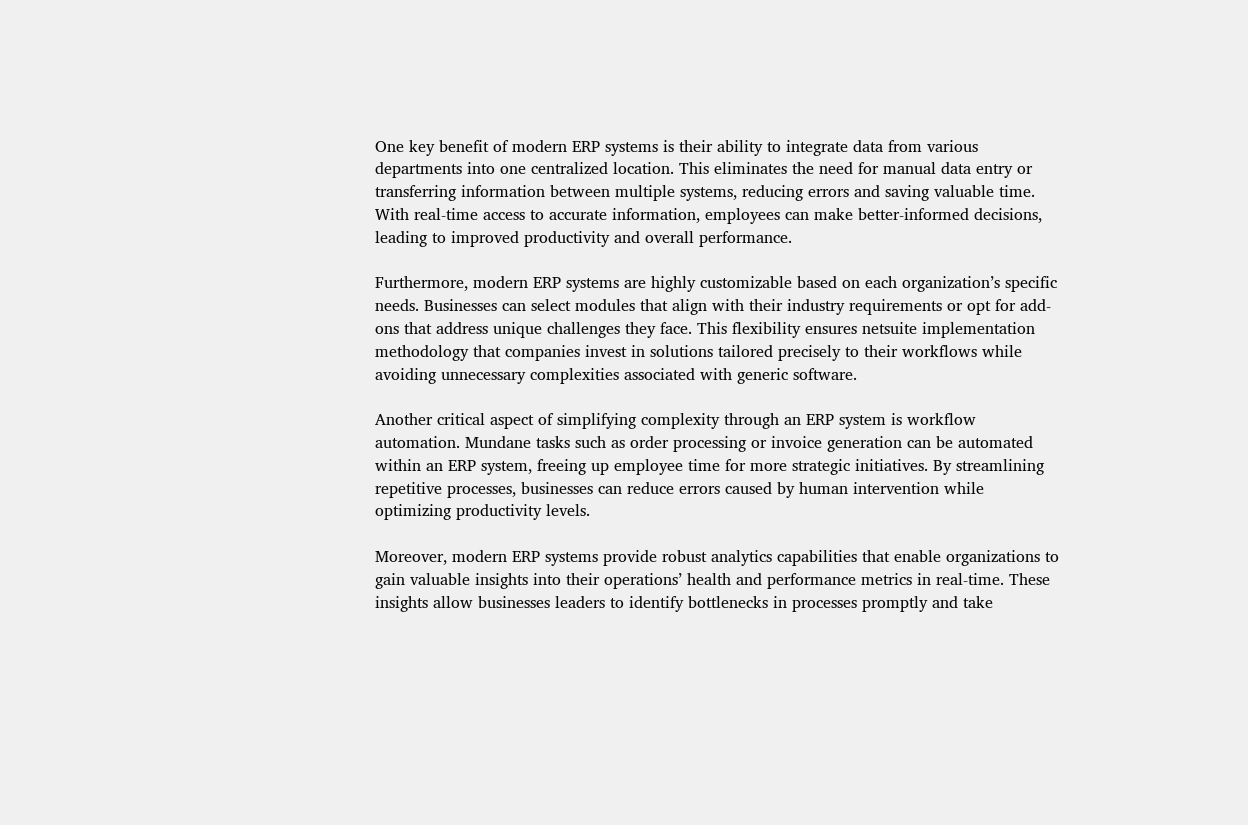One key benefit of modern ERP systems is their ability to integrate data from various departments into one centralized location. This eliminates the need for manual data entry or transferring information between multiple systems, reducing errors and saving valuable time. With real-time access to accurate information, employees can make better-informed decisions, leading to improved productivity and overall performance.

Furthermore, modern ERP systems are highly customizable based on each organization’s specific needs. Businesses can select modules that align with their industry requirements or opt for add-ons that address unique challenges they face. This flexibility ensures netsuite implementation methodology that companies invest in solutions tailored precisely to their workflows while avoiding unnecessary complexities associated with generic software.

Another critical aspect of simplifying complexity through an ERP system is workflow automation. Mundane tasks such as order processing or invoice generation can be automated within an ERP system, freeing up employee time for more strategic initiatives. By streamlining repetitive processes, businesses can reduce errors caused by human intervention while optimizing productivity levels.

Moreover, modern ERP systems provide robust analytics capabilities that enable organizations to gain valuable insights into their operations’ health and performance metrics in real-time. These insights allow businesses leaders to identify bottlenecks in processes promptly and take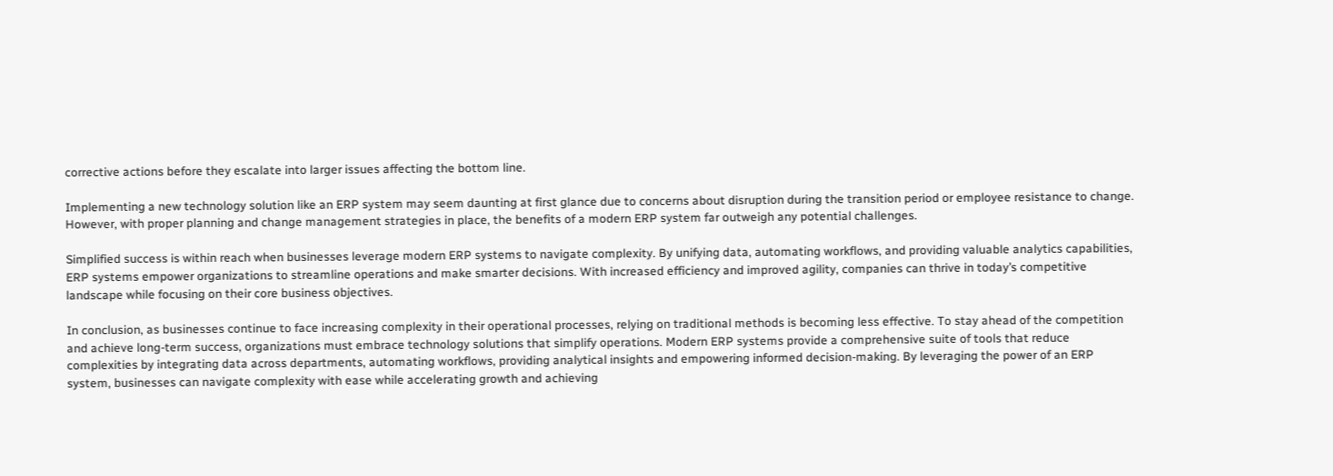corrective actions before they escalate into larger issues affecting the bottom line.

Implementing a new technology solution like an ERP system may seem daunting at first glance due to concerns about disruption during the transition period or employee resistance to change. However, with proper planning and change management strategies in place, the benefits of a modern ERP system far outweigh any potential challenges.

Simplified success is within reach when businesses leverage modern ERP systems to navigate complexity. By unifying data, automating workflows, and providing valuable analytics capabilities, ERP systems empower organizations to streamline operations and make smarter decisions. With increased efficiency and improved agility, companies can thrive in today’s competitive landscape while focusing on their core business objectives.

In conclusion, as businesses continue to face increasing complexity in their operational processes, relying on traditional methods is becoming less effective. To stay ahead of the competition and achieve long-term success, organizations must embrace technology solutions that simplify operations. Modern ERP systems provide a comprehensive suite of tools that reduce complexities by integrating data across departments, automating workflows, providing analytical insights and empowering informed decision-making. By leveraging the power of an ERP system, businesses can navigate complexity with ease while accelerating growth and achieving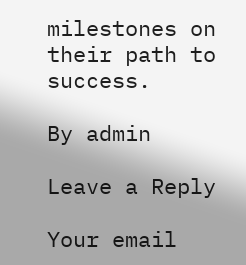milestones on their path to success.

By admin

Leave a Reply

Your email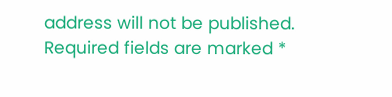address will not be published. Required fields are marked *